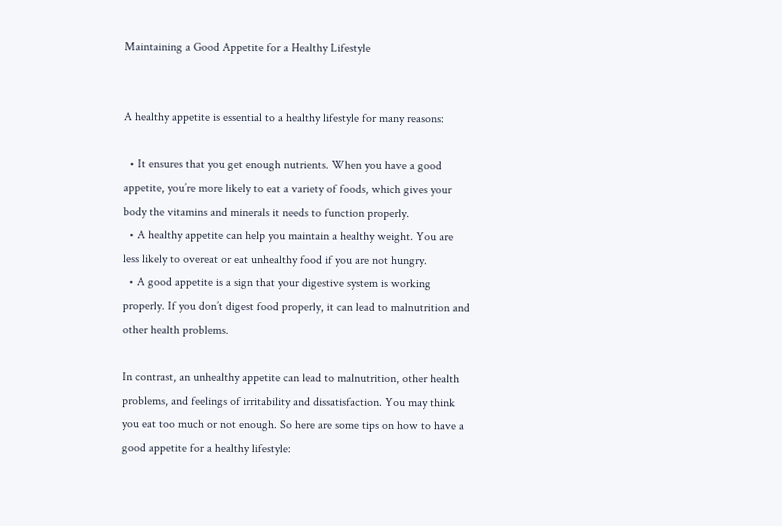Maintaining a Good Appetite for a Healthy Lifestyle


A healthy appetite is essential to a healthy lifestyle for many reasons:

  • It ensures that you get enough nutrients. When you have a good appetite, you’re more likely to eat a variety of foods, which gives your body the vitamins and minerals it needs to function properly.
  • A healthy appetite can help you maintain a healthy weight. You are less likely to overeat or eat unhealthy food if you are not hungry.
  • A good appetite is a sign that your digestive system is working properly. If you don’t digest food properly, it can lead to malnutrition and other health problems.

In contrast, an unhealthy appetite can lead to malnutrition, other health problems, and feelings of irritability and dissatisfaction. You may think you eat too much or not enough. So here are some tips on how to have a good appetite for a healthy lifestyle: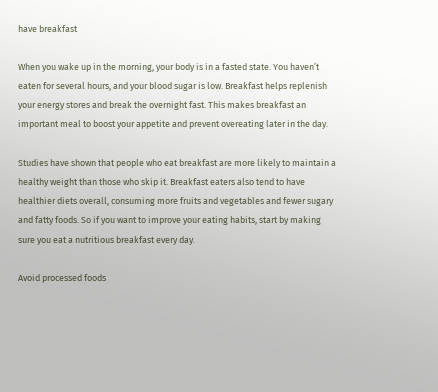have breakfast

When you wake up in the morning, your body is in a fasted state. You haven’t eaten for several hours, and your blood sugar is low. Breakfast helps replenish your energy stores and break the overnight fast. This makes breakfast an important meal to boost your appetite and prevent overeating later in the day.

Studies have shown that people who eat breakfast are more likely to maintain a healthy weight than those who skip it. Breakfast eaters also tend to have healthier diets overall, consuming more fruits and vegetables and fewer sugary and fatty foods. So if you want to improve your eating habits, start by making sure you eat a nutritious breakfast every day.

Avoid processed foods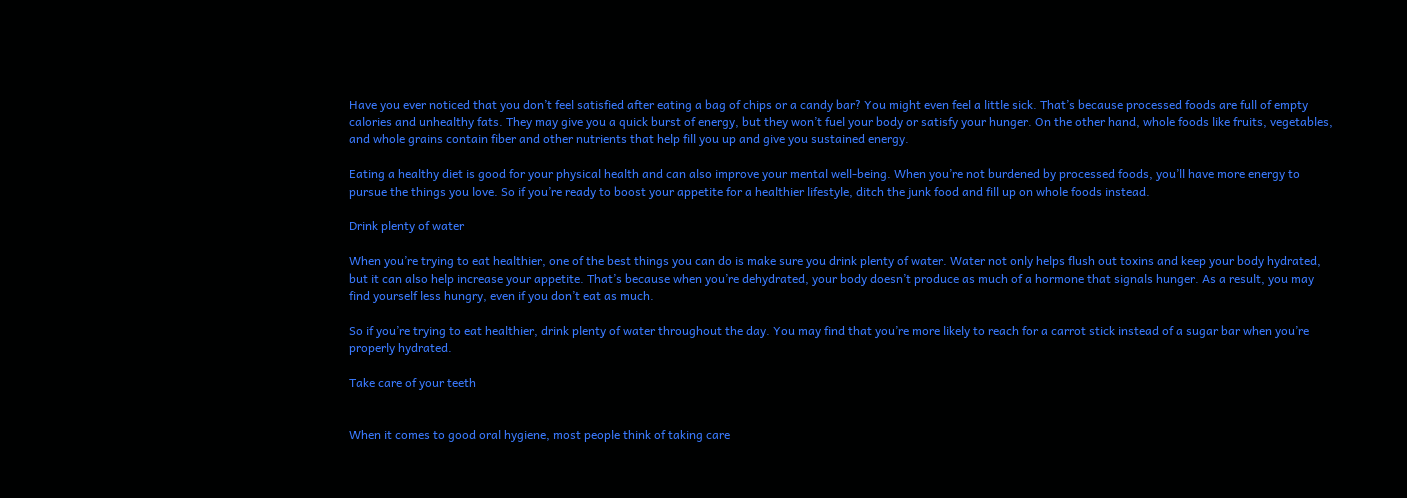Have you ever noticed that you don’t feel satisfied after eating a bag of chips or a candy bar? You might even feel a little sick. That’s because processed foods are full of empty calories and unhealthy fats. They may give you a quick burst of energy, but they won’t fuel your body or satisfy your hunger. On the other hand, whole foods like fruits, vegetables, and whole grains contain fiber and other nutrients that help fill you up and give you sustained energy.

Eating a healthy diet is good for your physical health and can also improve your mental well-being. When you’re not burdened by processed foods, you’ll have more energy to pursue the things you love. So if you’re ready to boost your appetite for a healthier lifestyle, ditch the junk food and fill up on whole foods instead.

Drink plenty of water

When you’re trying to eat healthier, one of the best things you can do is make sure you drink plenty of water. Water not only helps flush out toxins and keep your body hydrated, but it can also help increase your appetite. That’s because when you’re dehydrated, your body doesn’t produce as much of a hormone that signals hunger. As a result, you may find yourself less hungry, even if you don’t eat as much.

So if you’re trying to eat healthier, drink plenty of water throughout the day. You may find that you’re more likely to reach for a carrot stick instead of a sugar bar when you’re properly hydrated.

Take care of your teeth


When it comes to good oral hygiene, most people think of taking care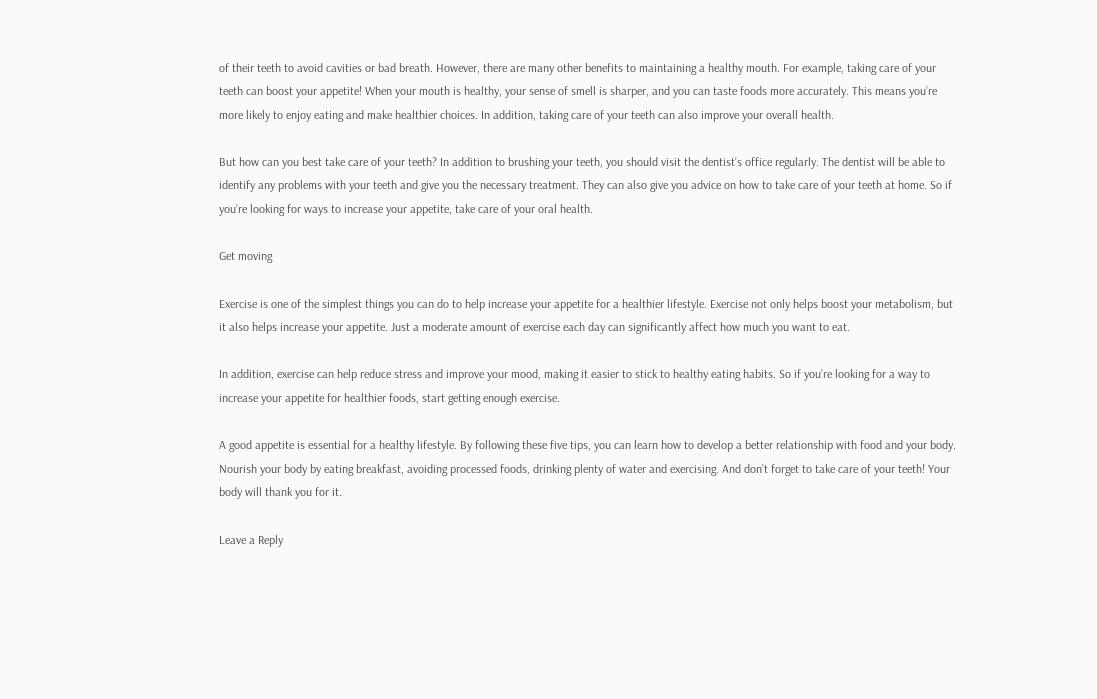of their teeth to avoid cavities or bad breath. However, there are many other benefits to maintaining a healthy mouth. For example, taking care of your teeth can boost your appetite! When your mouth is healthy, your sense of smell is sharper, and you can taste foods more accurately. This means you’re more likely to enjoy eating and make healthier choices. In addition, taking care of your teeth can also improve your overall health.

But how can you best take care of your teeth? In addition to brushing your teeth, you should visit the dentist’s office regularly. The dentist will be able to identify any problems with your teeth and give you the necessary treatment. They can also give you advice on how to take care of your teeth at home. So if you’re looking for ways to increase your appetite, take care of your oral health.

Get moving

Exercise is one of the simplest things you can do to help increase your appetite for a healthier lifestyle. Exercise not only helps boost your metabolism, but it also helps increase your appetite. Just a moderate amount of exercise each day can significantly affect how much you want to eat.

In addition, exercise can help reduce stress and improve your mood, making it easier to stick to healthy eating habits. So if you’re looking for a way to increase your appetite for healthier foods, start getting enough exercise.

A good appetite is essential for a healthy lifestyle. By following these five tips, you can learn how to develop a better relationship with food and your body. Nourish your body by eating breakfast, avoiding processed foods, drinking plenty of water and exercising. And don’t forget to take care of your teeth! Your body will thank you for it.

Leave a Reply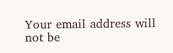Your email address will not be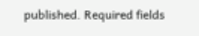published. Required fields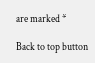are marked *

Back to top button